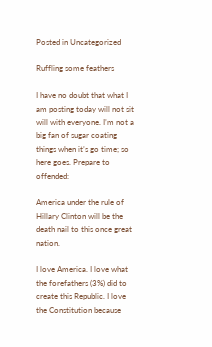Posted in Uncategorized

Ruffling some feathers

I have no doubt that what I am posting today will not sit will with everyone. I’m not a big fan of sugar coating things when it’s go time; so here goes. Prepare to offended:

America under the rule of Hillary Clinton will be the death nail to this once great nation.

I love America. I love what the forefathers (3%) did to create this Republic. I love the Constitution because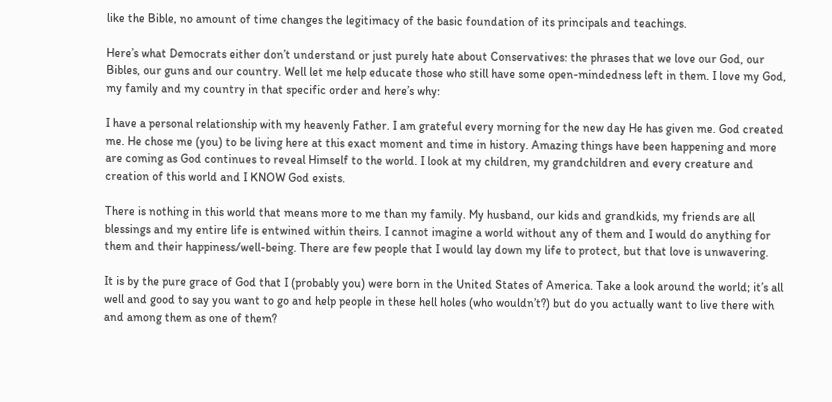like the Bible, no amount of time changes the legitimacy of the basic foundation of its principals and teachings.

Here’s what Democrats either don’t understand or just purely hate about Conservatives: the phrases that we love our God, our Bibles, our guns and our country. Well let me help educate those who still have some open-mindedness left in them. I love my God, my family and my country in that specific order and here’s why:

I have a personal relationship with my heavenly Father. I am grateful every morning for the new day He has given me. God created me. He chose me (you) to be living here at this exact moment and time in history. Amazing things have been happening and more are coming as God continues to reveal Himself to the world. I look at my children, my grandchildren and every creature and creation of this world and I KNOW God exists.

There is nothing in this world that means more to me than my family. My husband, our kids and grandkids, my friends are all blessings and my entire life is entwined within theirs. I cannot imagine a world without any of them and I would do anything for them and their happiness/well-being. There are few people that I would lay down my life to protect, but that love is unwavering.

It is by the pure grace of God that I (probably you) were born in the United States of America. Take a look around the world; it’s all well and good to say you want to go and help people in these hell holes (who wouldn’t?) but do you actually want to live there with and among them as one of them?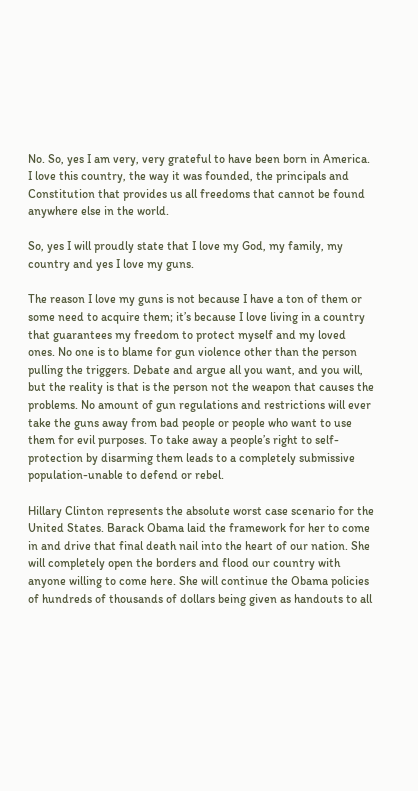No. So, yes I am very, very grateful to have been born in America. I love this country, the way it was founded, the principals and Constitution that provides us all freedoms that cannot be found anywhere else in the world.

So, yes I will proudly state that I love my God, my family, my country and yes I love my guns.

The reason I love my guns is not because I have a ton of them or some need to acquire them; it’s because I love living in a country that guarantees my freedom to protect myself and my loved ones. No one is to blame for gun violence other than the person pulling the triggers. Debate and argue all you want, and you will, but the reality is that is the person not the weapon that causes the problems. No amount of gun regulations and restrictions will ever take the guns away from bad people or people who want to use them for evil purposes. To take away a people’s right to self-protection by disarming them leads to a completely submissive population-unable to defend or rebel.

Hillary Clinton represents the absolute worst case scenario for the United States. Barack Obama laid the framework for her to come in and drive that final death nail into the heart of our nation. She will completely open the borders and flood our country with anyone willing to come here. She will continue the Obama policies of hundreds of thousands of dollars being given as handouts to all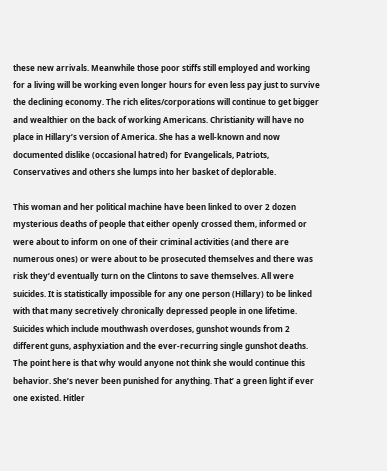these new arrivals. Meanwhile those poor stiffs still employed and working for a living will be working even longer hours for even less pay just to survive the declining economy. The rich elites/corporations will continue to get bigger and wealthier on the back of working Americans. Christianity will have no place in Hillary’s version of America. She has a well-known and now documented dislike (occasional hatred) for Evangelicals, Patriots, Conservatives and others she lumps into her basket of deplorable.

This woman and her political machine have been linked to over 2 dozen mysterious deaths of people that either openly crossed them, informed or were about to inform on one of their criminal activities (and there are numerous ones) or were about to be prosecuted themselves and there was risk they’d eventually turn on the Clintons to save themselves. All were suicides. It is statistically impossible for any one person (Hillary) to be linked with that many secretively chronically depressed people in one lifetime. Suicides which include mouthwash overdoses, gunshot wounds from 2 different guns, asphyxiation and the ever-recurring single gunshot deaths. The point here is that why would anyone not think she would continue this behavior. She’s never been punished for anything. That’ a green light if ever one existed. Hitler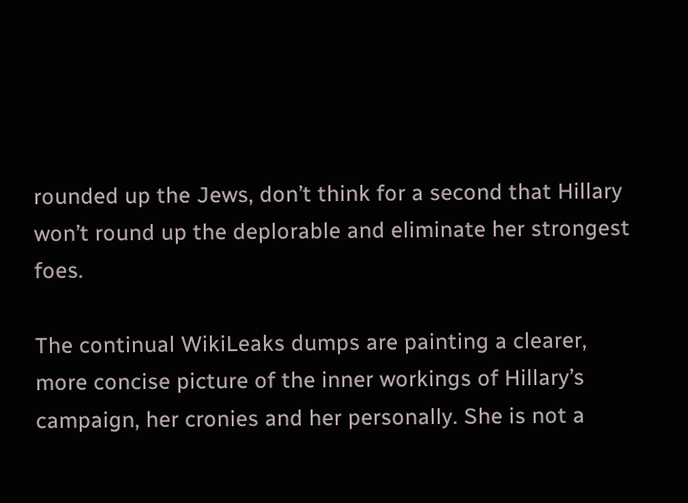rounded up the Jews, don’t think for a second that Hillary won’t round up the deplorable and eliminate her strongest foes.

The continual WikiLeaks dumps are painting a clearer, more concise picture of the inner workings of Hillary’s campaign, her cronies and her personally. She is not a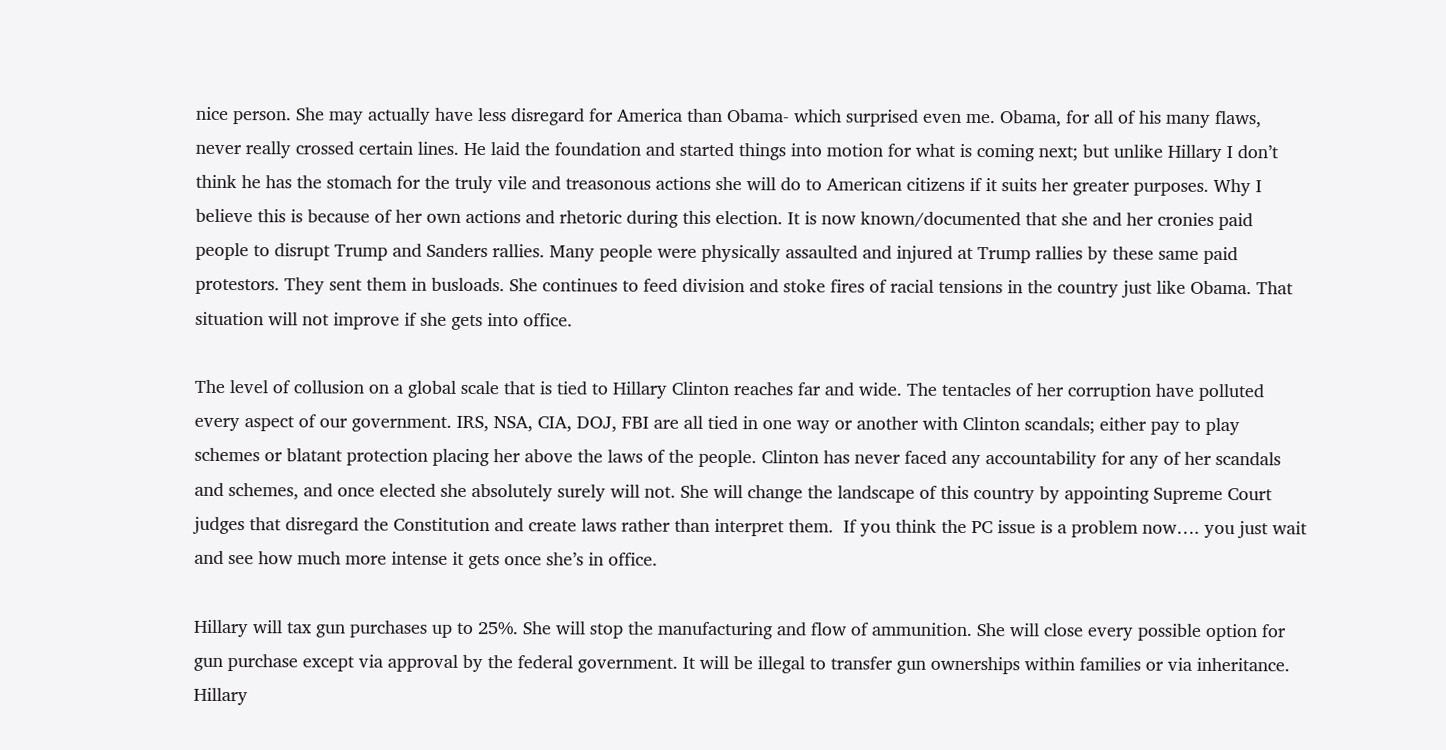nice person. She may actually have less disregard for America than Obama- which surprised even me. Obama, for all of his many flaws, never really crossed certain lines. He laid the foundation and started things into motion for what is coming next; but unlike Hillary I don’t think he has the stomach for the truly vile and treasonous actions she will do to American citizens if it suits her greater purposes. Why I believe this is because of her own actions and rhetoric during this election. It is now known/documented that she and her cronies paid people to disrupt Trump and Sanders rallies. Many people were physically assaulted and injured at Trump rallies by these same paid protestors. They sent them in busloads. She continues to feed division and stoke fires of racial tensions in the country just like Obama. That situation will not improve if she gets into office.

The level of collusion on a global scale that is tied to Hillary Clinton reaches far and wide. The tentacles of her corruption have polluted every aspect of our government. IRS, NSA, CIA, DOJ, FBI are all tied in one way or another with Clinton scandals; either pay to play schemes or blatant protection placing her above the laws of the people. Clinton has never faced any accountability for any of her scandals and schemes, and once elected she absolutely surely will not. She will change the landscape of this country by appointing Supreme Court judges that disregard the Constitution and create laws rather than interpret them.  If you think the PC issue is a problem now…. you just wait and see how much more intense it gets once she’s in office.

Hillary will tax gun purchases up to 25%. She will stop the manufacturing and flow of ammunition. She will close every possible option for gun purchase except via approval by the federal government. It will be illegal to transfer gun ownerships within families or via inheritance. Hillary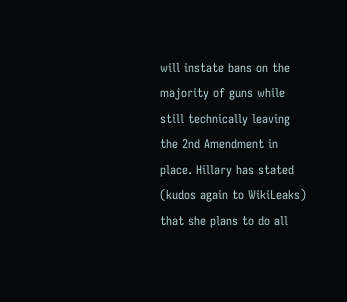will instate bans on the majority of guns while still technically leaving the 2nd Amendment in place. Hillary has stated (kudos again to WikiLeaks) that she plans to do all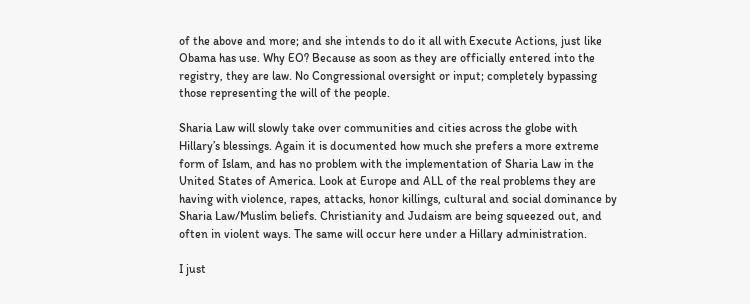of the above and more; and she intends to do it all with Execute Actions, just like Obama has use. Why EO? Because as soon as they are officially entered into the registry, they are law. No Congressional oversight or input; completely bypassing those representing the will of the people.

Sharia Law will slowly take over communities and cities across the globe with Hillary’s blessings. Again it is documented how much she prefers a more extreme form of Islam, and has no problem with the implementation of Sharia Law in the United States of America. Look at Europe and ALL of the real problems they are having with violence, rapes, attacks, honor killings, cultural and social dominance by Sharia Law/Muslim beliefs. Christianity and Judaism are being squeezed out, and often in violent ways. The same will occur here under a Hillary administration.

I just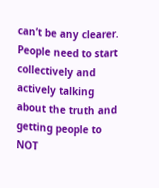can’t be any clearer. People need to start collectively and actively talking about the truth and getting people to NOT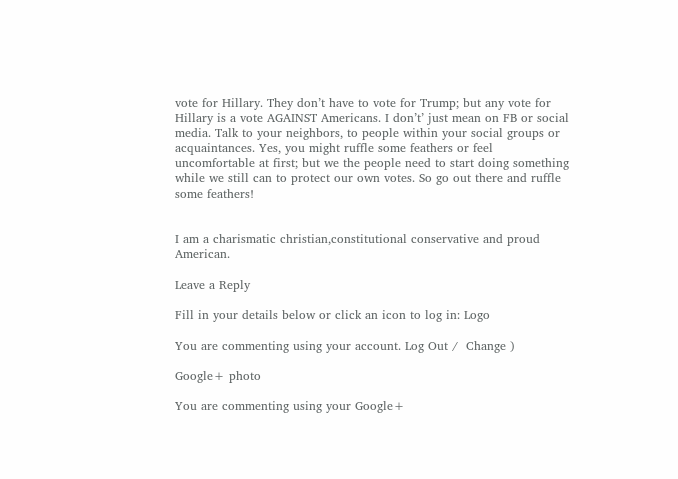vote for Hillary. They don’t have to vote for Trump; but any vote for Hillary is a vote AGAINST Americans. I don’t’ just mean on FB or social media. Talk to your neighbors, to people within your social groups or acquaintances. Yes, you might ruffle some feathers or feel uncomfortable at first; but we the people need to start doing something while we still can to protect our own votes. So go out there and ruffle some feathers!


I am a charismatic christian,constitutional conservative and proud American.

Leave a Reply

Fill in your details below or click an icon to log in: Logo

You are commenting using your account. Log Out /  Change )

Google+ photo

You are commenting using your Google+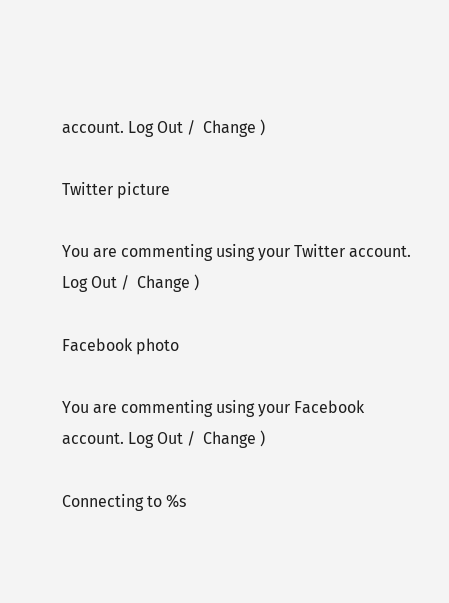account. Log Out /  Change )

Twitter picture

You are commenting using your Twitter account. Log Out /  Change )

Facebook photo

You are commenting using your Facebook account. Log Out /  Change )

Connecting to %s